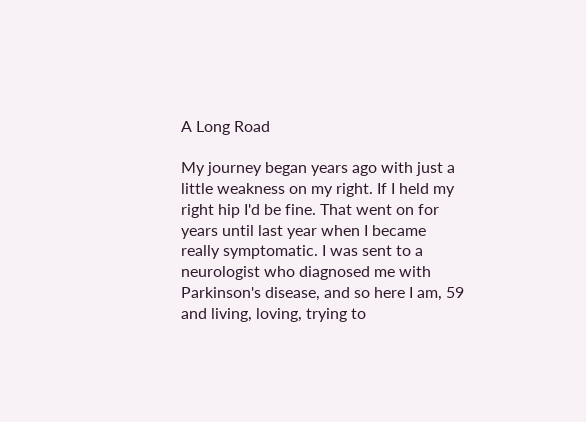A Long Road

My journey began years ago with just a little weakness on my right. If I held my right hip I'd be fine. That went on for years until last year when I became really symptomatic. I was sent to a neurologist who diagnosed me with Parkinson's disease, and so here I am, 59 and living, loving, trying to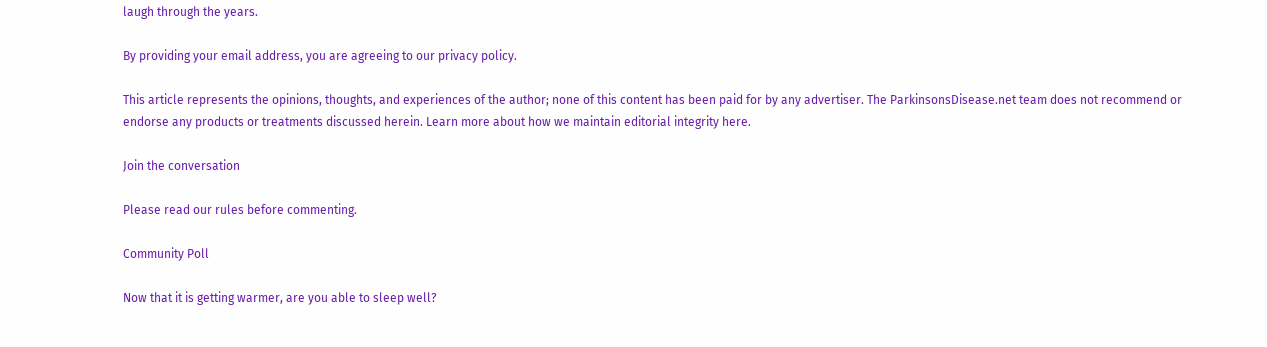laugh through the years.

By providing your email address, you are agreeing to our privacy policy.

This article represents the opinions, thoughts, and experiences of the author; none of this content has been paid for by any advertiser. The ParkinsonsDisease.net team does not recommend or endorse any products or treatments discussed herein. Learn more about how we maintain editorial integrity here.

Join the conversation

Please read our rules before commenting.

Community Poll

Now that it is getting warmer, are you able to sleep well?